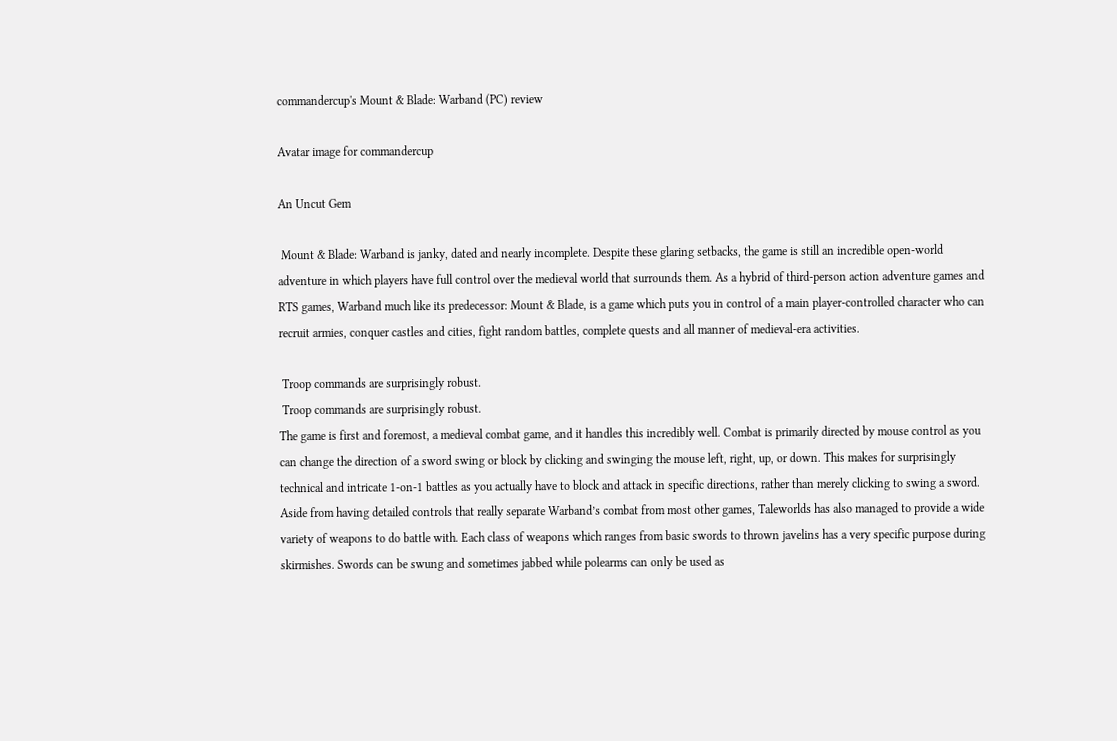commandercup's Mount & Blade: Warband (PC) review

Avatar image for commandercup

An Uncut Gem

 Mount & Blade: Warband is janky, dated and nearly incomplete. Despite these glaring setbacks, the game is still an incredible open-world adventure in which players have full control over the medieval world that surrounds them. As a hybrid of third-person action adventure games and RTS games, Warband much like its predecessor: Mount & Blade, is a game which puts you in control of a main player-controlled character who can recruit armies, conquer castles and cities, fight random battles, complete quests and all manner of medieval-era activities.

 Troop commands are surprisingly robust.
 Troop commands are surprisingly robust.
The game is first and foremost, a medieval combat game, and it handles this incredibly well. Combat is primarily directed by mouse control as you can change the direction of a sword swing or block by clicking and swinging the mouse left, right, up, or down. This makes for surprisingly technical and intricate 1-on-1 battles as you actually have to block and attack in specific directions, rather than merely clicking to swing a sword. Aside from having detailed controls that really separate Warband’s combat from most other games, Taleworlds has also managed to provide a wide variety of weapons to do battle with. Each class of weapons which ranges from basic swords to thrown javelins has a very specific purpose during skirmishes. Swords can be swung and sometimes jabbed while polearms can only be used as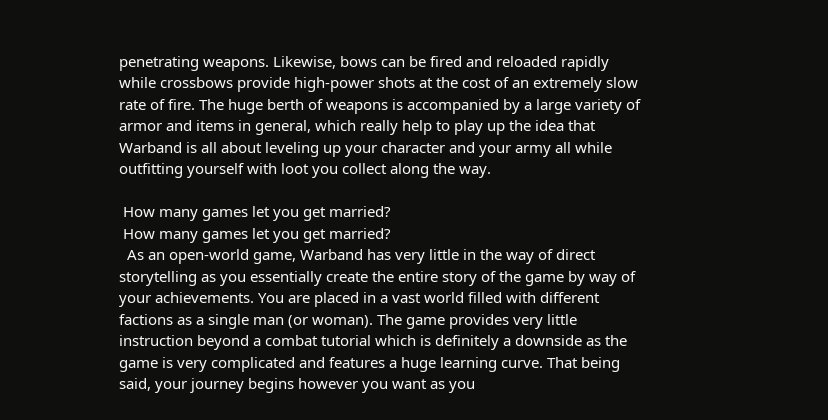penetrating weapons. Likewise, bows can be fired and reloaded rapidly while crossbows provide high-power shots at the cost of an extremely slow rate of fire. The huge berth of weapons is accompanied by a large variety of armor and items in general, which really help to play up the idea that Warband is all about leveling up your character and your army all while outfitting yourself with loot you collect along the way.

 How many games let you get married?
 How many games let you get married?
  As an open-world game, Warband has very little in the way of direct storytelling as you essentially create the entire story of the game by way of your achievements. You are placed in a vast world filled with different factions as a single man (or woman). The game provides very little instruction beyond a combat tutorial which is definitely a downside as the game is very complicated and features a huge learning curve. That being said, your journey begins however you want as you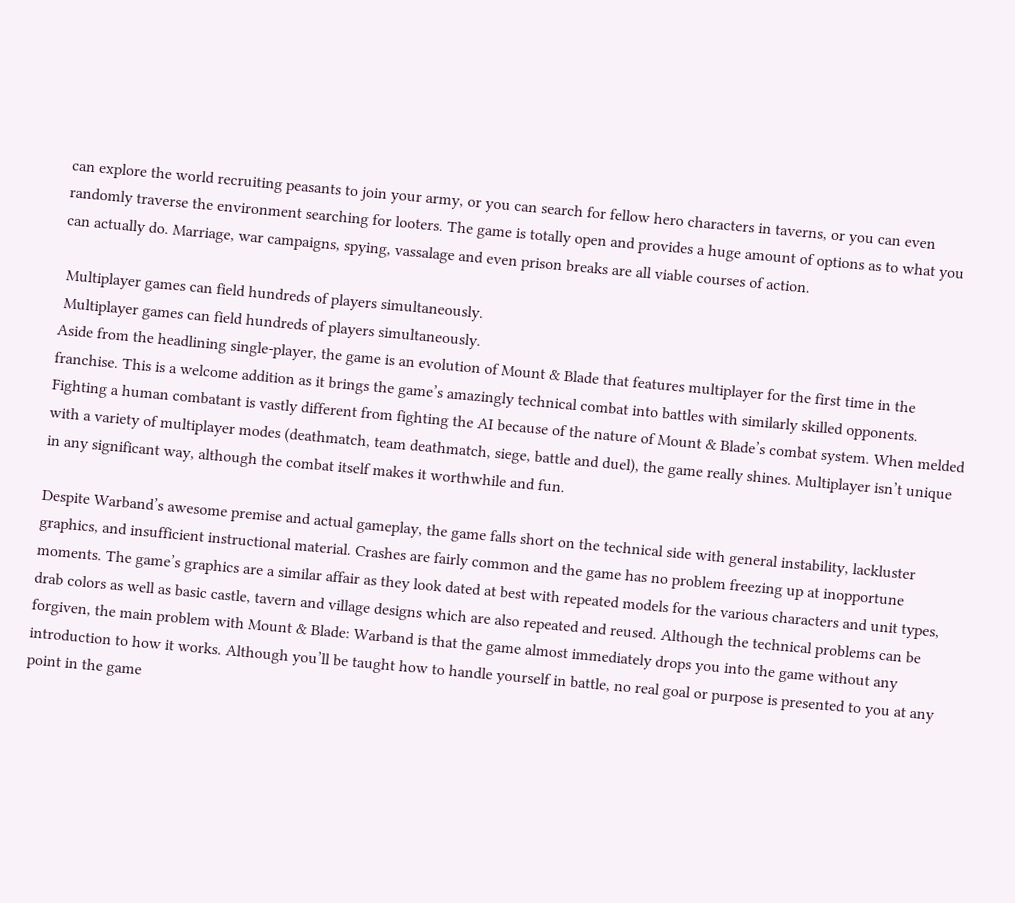can explore the world recruiting peasants to join your army, or you can search for fellow hero characters in taverns, or you can even randomly traverse the environment searching for looters. The game is totally open and provides a huge amount of options as to what you can actually do. Marriage, war campaigns, spying, vassalage and even prison breaks are all viable courses of action.

 Multiplayer games can field hundreds of players simultaneously.
 Multiplayer games can field hundreds of players simultaneously.
Aside from the headlining single-player, the game is an evolution of Mount & Blade that features multiplayer for the first time in the franchise. This is a welcome addition as it brings the game’s amazingly technical combat into battles with similarly skilled opponents. Fighting a human combatant is vastly different from fighting the AI because of the nature of Mount & Blade’s combat system. When melded with a variety of multiplayer modes (deathmatch, team deathmatch, siege, battle and duel), the game really shines. Multiplayer isn’t unique in any significant way, although the combat itself makes it worthwhile and fun.

Despite Warband’s awesome premise and actual gameplay, the game falls short on the technical side with general instability, lackluster graphics, and insufficient instructional material. Crashes are fairly common and the game has no problem freezing up at inopportune moments. The game’s graphics are a similar affair as they look dated at best with repeated models for the various characters and unit types, drab colors as well as basic castle, tavern and village designs which are also repeated and reused. Although the technical problems can be forgiven, the main problem with Mount & Blade: Warband is that the game almost immediately drops you into the game without any introduction to how it works. Although you’ll be taught how to handle yourself in battle, no real goal or purpose is presented to you at any point in the game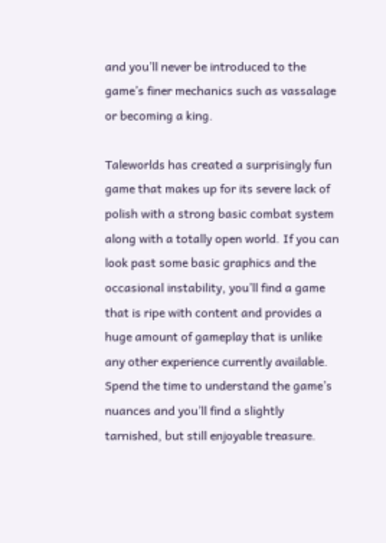and you’ll never be introduced to the game’s finer mechanics such as vassalage or becoming a king.

Taleworlds has created a surprisingly fun game that makes up for its severe lack of polish with a strong basic combat system along with a totally open world. If you can look past some basic graphics and the occasional instability, you’ll find a game that is ripe with content and provides a huge amount of gameplay that is unlike any other experience currently available. Spend the time to understand the game’s nuances and you’ll find a slightly tarnished, but still enjoyable treasure.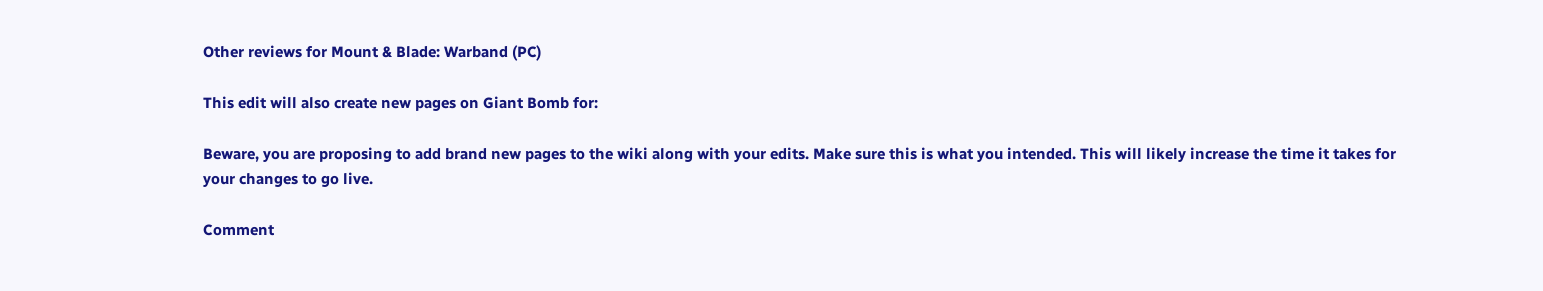Other reviews for Mount & Blade: Warband (PC)

This edit will also create new pages on Giant Bomb for:

Beware, you are proposing to add brand new pages to the wiki along with your edits. Make sure this is what you intended. This will likely increase the time it takes for your changes to go live.

Comment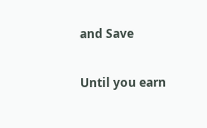and Save

Until you earn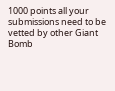1000 points all your submissions need to be vetted by other Giant Bomb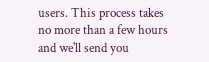users. This process takes no more than a few hours and we'll send you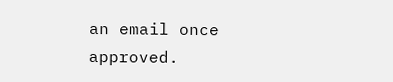an email once approved.